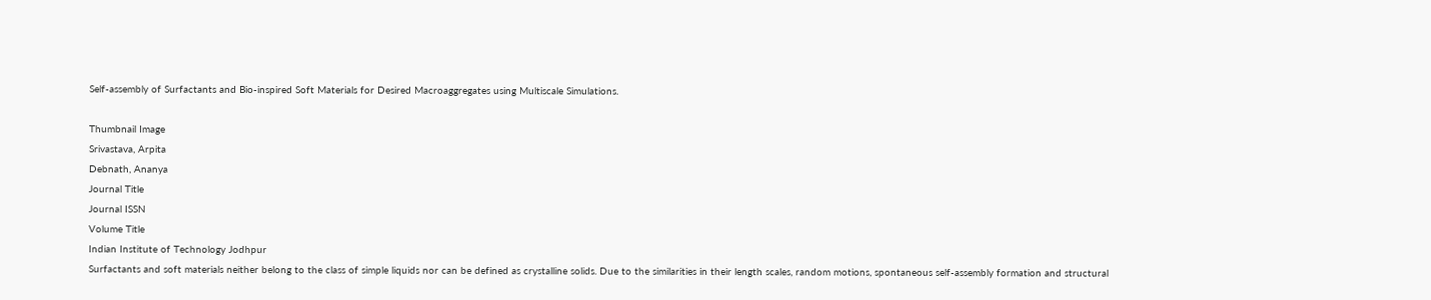Self-assembly of Surfactants and Bio-inspired Soft Materials for Desired Macroaggregates using Multiscale Simulations.

Thumbnail Image
Srivastava, Arpita
Debnath, Ananya
Journal Title
Journal ISSN
Volume Title
Indian Institute of Technology Jodhpur
Surfactants and soft materials neither belong to the class of simple liquids nor can be defined as crystalline solids. Due to the similarities in their length scales, random motions, spontaneous self-assembly formation and structural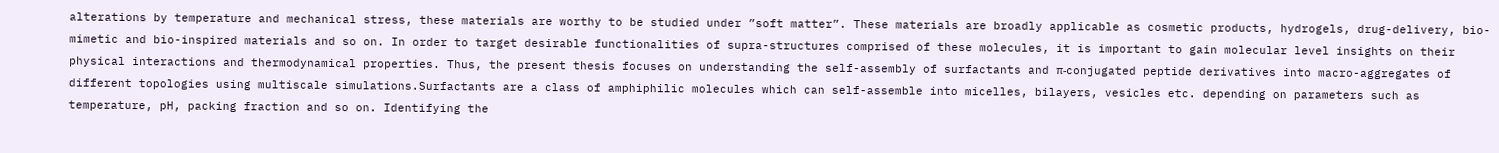alterations by temperature and mechanical stress, these materials are worthy to be studied under ”soft matter”. These materials are broadly applicable as cosmetic products, hydrogels, drug-delivery, bio-mimetic and bio-inspired materials and so on. In order to target desirable functionalities of supra-structures comprised of these molecules, it is important to gain molecular level insights on their physical interactions and thermodynamical properties. Thus, the present thesis focuses on understanding the self-assembly of surfactants and π-conjugated peptide derivatives into macro-aggregates of different topologies using multiscale simulations.Surfactants are a class of amphiphilic molecules which can self-assemble into micelles, bilayers, vesicles etc. depending on parameters such as temperature, pH, packing fraction and so on. Identifying the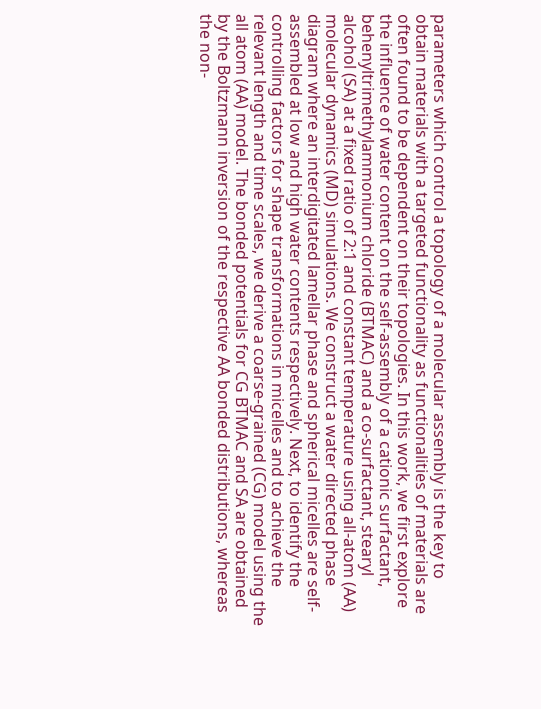parameters which control a topology of a molecular assembly is the key to obtain materials with a targeted functionality as functionalities of materials are often found to be dependent on their topologies. In this work, we first explore the influence of water content on the self-assembly of a cationic surfactant, behenyltrimethylammonium chloride (BTMAC) and a co-surfactant, stearyl alcohol (SA) at a fixed ratio of 2:1 and constant temperature using all-atom (AA) molecular dynamics (MD) simulations. We construct a water directed phase diagram where an interdigitated lamellar phase and spherical micelles are self-assembled at low and high water contents respectively. Next, to identify the controlling factors for shape transformations in micelles and to achieve the relevant length and time scales, we derive a coarse-grained (CG) model using the all atom (AA) model. The bonded potentials for CG BTMAC and SA are obtained by the Boltzmann inversion of the respective AA bonded distributions, whereas the non-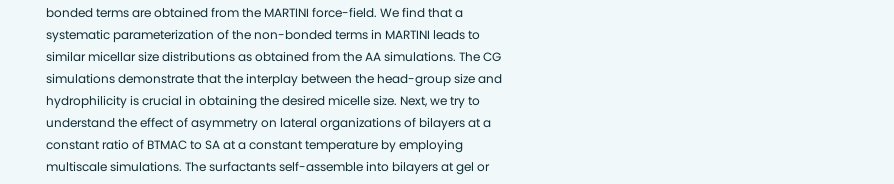bonded terms are obtained from the MARTINI force-field. We find that a systematic parameterization of the non-bonded terms in MARTINI leads to similar micellar size distributions as obtained from the AA simulations. The CG simulations demonstrate that the interplay between the head-group size and hydrophilicity is crucial in obtaining the desired micelle size. Next, we try to understand the effect of asymmetry on lateral organizations of bilayers at a constant ratio of BTMAC to SA at a constant temperature by employing multiscale simulations. The surfactants self-assemble into bilayers at gel or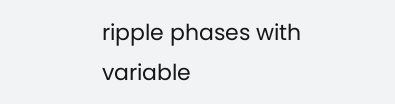ripple phases with variable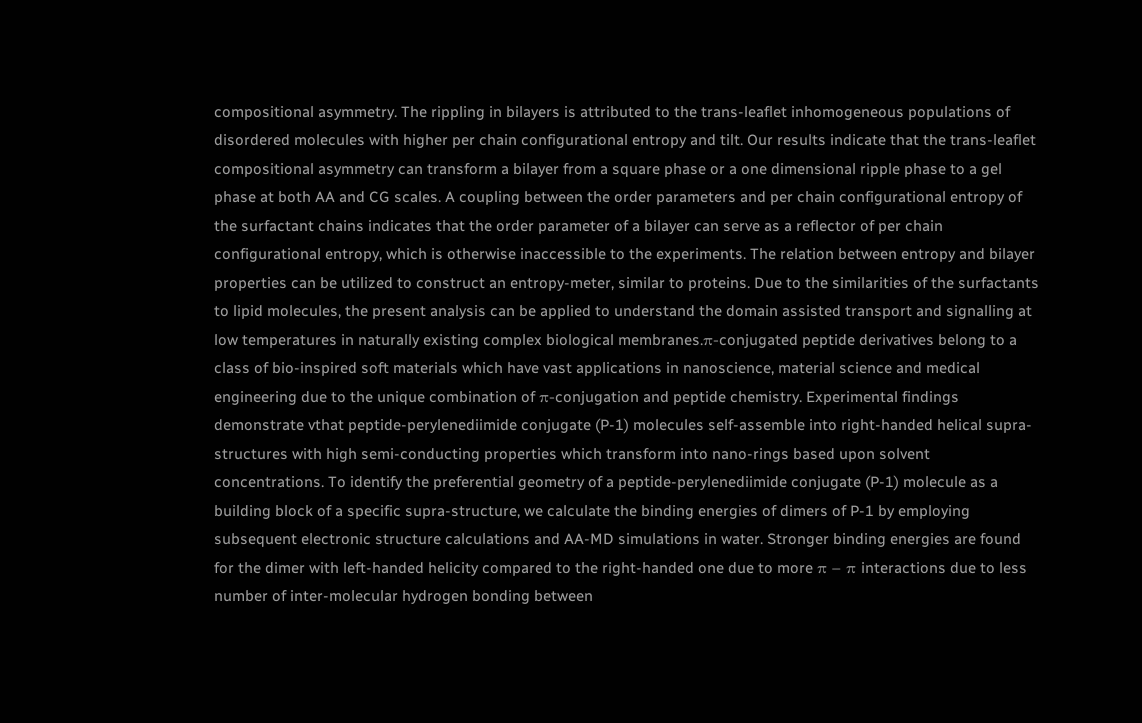compositional asymmetry. The rippling in bilayers is attributed to the trans-leaflet inhomogeneous populations of disordered molecules with higher per chain configurational entropy and tilt. Our results indicate that the trans-leaflet compositional asymmetry can transform a bilayer from a square phase or a one dimensional ripple phase to a gel phase at both AA and CG scales. A coupling between the order parameters and per chain configurational entropy of the surfactant chains indicates that the order parameter of a bilayer can serve as a reflector of per chain configurational entropy, which is otherwise inaccessible to the experiments. The relation between entropy and bilayer properties can be utilized to construct an entropy-meter, similar to proteins. Due to the similarities of the surfactants to lipid molecules, the present analysis can be applied to understand the domain assisted transport and signalling at low temperatures in naturally existing complex biological membranes.π-conjugated peptide derivatives belong to a class of bio-inspired soft materials which have vast applications in nanoscience, material science and medical engineering due to the unique combination of π-conjugation and peptide chemistry. Experimental findings demonstrate vthat peptide-perylenediimide conjugate (P-1) molecules self-assemble into right-handed helical supra-structures with high semi-conducting properties which transform into nano-rings based upon solvent concentrations. To identify the preferential geometry of a peptide-perylenediimide conjugate (P-1) molecule as a building block of a specific supra-structure, we calculate the binding energies of dimers of P-1 by employing subsequent electronic structure calculations and AA-MD simulations in water. Stronger binding energies are found for the dimer with left-handed helicity compared to the right-handed one due to more π − π interactions due to less number of inter-molecular hydrogen bonding between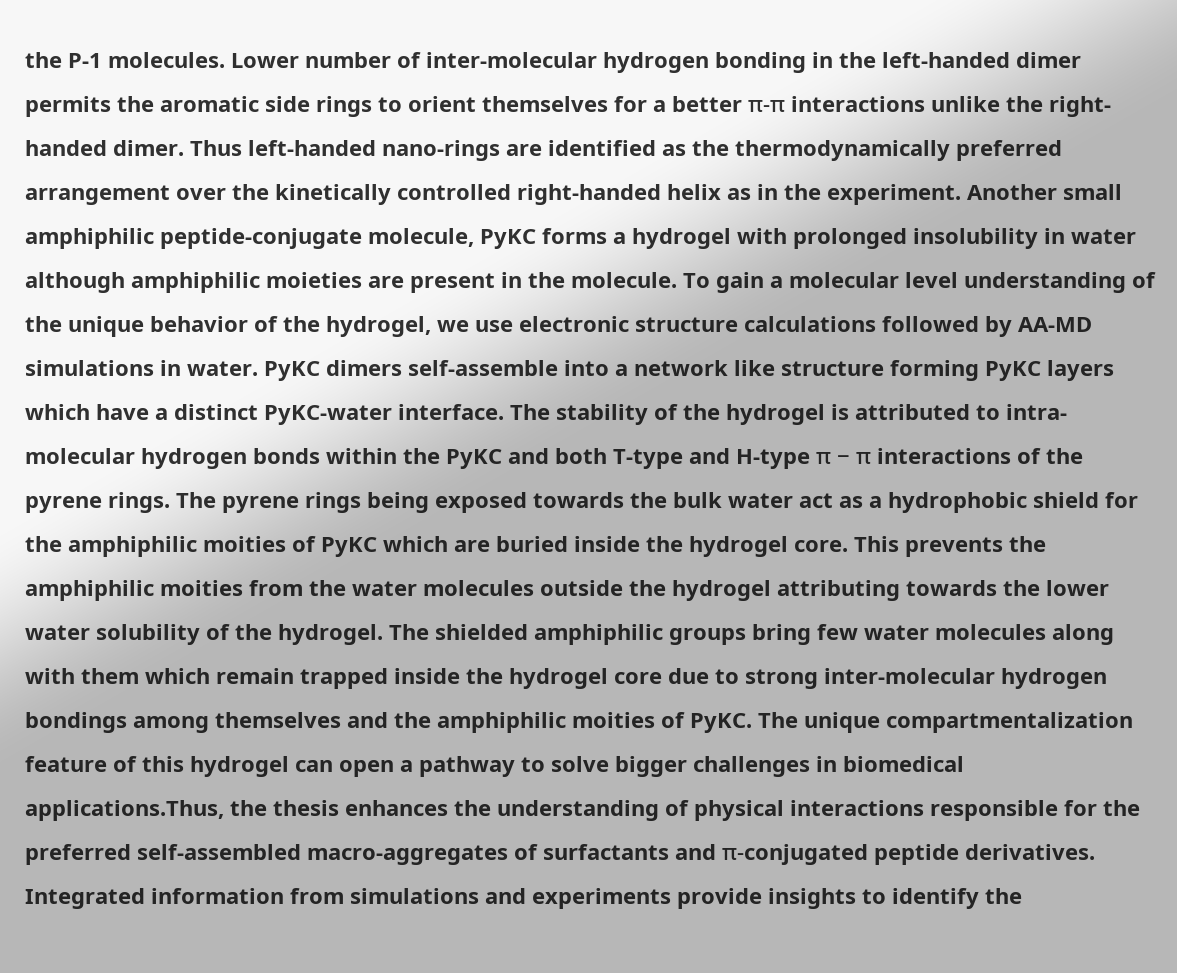the P-1 molecules. Lower number of inter-molecular hydrogen bonding in the left-handed dimer permits the aromatic side rings to orient themselves for a better π-π interactions unlike the right-handed dimer. Thus left-handed nano-rings are identified as the thermodynamically preferred arrangement over the kinetically controlled right-handed helix as in the experiment. Another small amphiphilic peptide-conjugate molecule, PyKC forms a hydrogel with prolonged insolubility in water although amphiphilic moieties are present in the molecule. To gain a molecular level understanding of the unique behavior of the hydrogel, we use electronic structure calculations followed by AA-MD simulations in water. PyKC dimers self-assemble into a network like structure forming PyKC layers which have a distinct PyKC-water interface. The stability of the hydrogel is attributed to intra-molecular hydrogen bonds within the PyKC and both T-type and H-type π − π interactions of the pyrene rings. The pyrene rings being exposed towards the bulk water act as a hydrophobic shield for the amphiphilic moities of PyKC which are buried inside the hydrogel core. This prevents the amphiphilic moities from the water molecules outside the hydrogel attributing towards the lower water solubility of the hydrogel. The shielded amphiphilic groups bring few water molecules along with them which remain trapped inside the hydrogel core due to strong inter-molecular hydrogen bondings among themselves and the amphiphilic moities of PyKC. The unique compartmentalization feature of this hydrogel can open a pathway to solve bigger challenges in biomedical applications.Thus, the thesis enhances the understanding of physical interactions responsible for the preferred self-assembled macro-aggregates of surfactants and π-conjugated peptide derivatives. Integrated information from simulations and experiments provide insights to identify the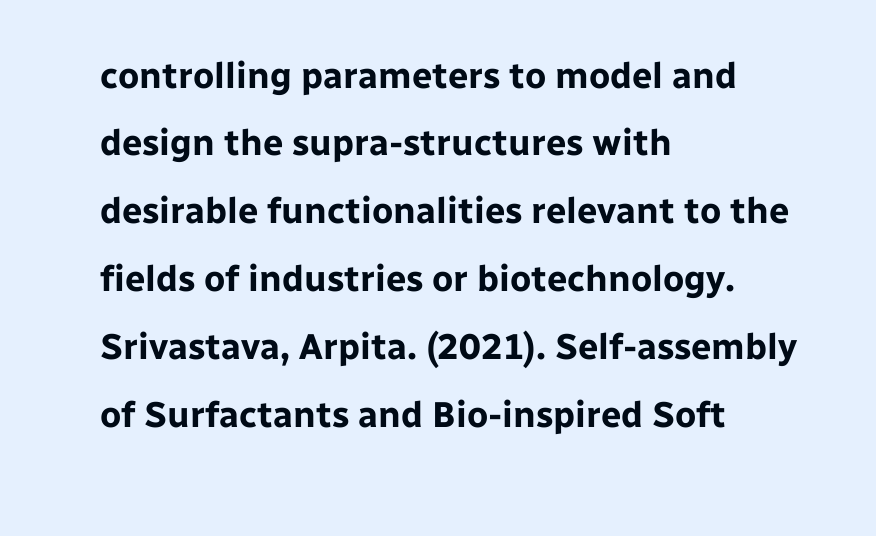controlling parameters to model and design the supra-structures with desirable functionalities relevant to the fields of industries or biotechnology.
Srivastava, Arpita. (2021). Self-assembly of Surfactants and Bio-inspired Soft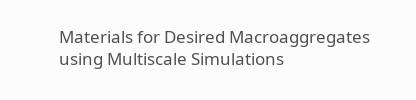Materials for Desired Macroaggregates using Multiscale Simulations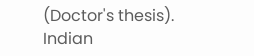(Doctor's thesis). Indian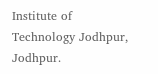Institute of Technology Jodhpur, Jodhpur.